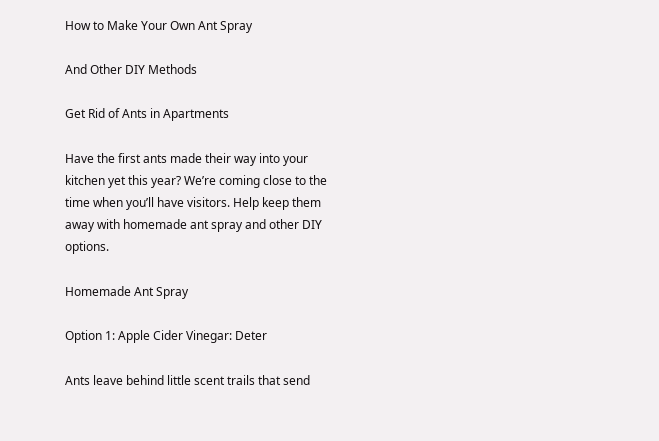How to Make Your Own Ant Spray

And Other DIY Methods

Get Rid of Ants in Apartments

Have the first ants made their way into your kitchen yet this year? We’re coming close to the time when you’ll have visitors. Help keep them away with homemade ant spray and other DIY options.

Homemade Ant Spray

Option 1: Apple Cider Vinegar: Deter

Ants leave behind little scent trails that send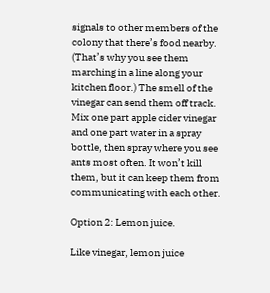signals to other members of the colony that there’s food nearby. (That’s why you see them marching in a line along your kitchen floor.) The smell of the vinegar can send them off track. Mix one part apple cider vinegar and one part water in a spray bottle, then spray where you see ants most often. It won’t kill them, but it can keep them from communicating with each other.

Option 2: Lemon juice.

Like vinegar, lemon juice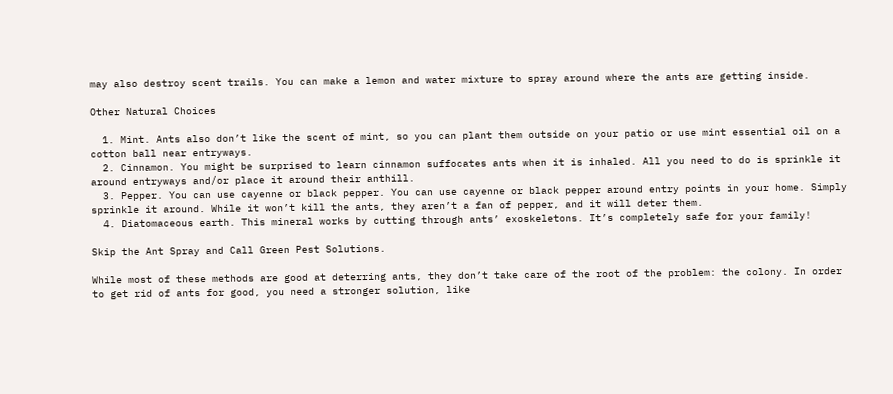may also destroy scent trails. You can make a lemon and water mixture to spray around where the ants are getting inside.

Other Natural Choices

  1. Mint. Ants also don’t like the scent of mint, so you can plant them outside on your patio or use mint essential oil on a cotton ball near entryways.
  2. Cinnamon. You might be surprised to learn cinnamon suffocates ants when it is inhaled. All you need to do is sprinkle it around entryways and/or place it around their anthill.
  3. Pepper. You can use cayenne or black pepper. You can use cayenne or black pepper around entry points in your home. Simply sprinkle it around. While it won’t kill the ants, they aren’t a fan of pepper, and it will deter them.
  4. Diatomaceous earth. This mineral works by cutting through ants’ exoskeletons. It’s completely safe for your family!

Skip the Ant Spray and Call Green Pest Solutions.

While most of these methods are good at deterring ants, they don’t take care of the root of the problem: the colony. In order to get rid of ants for good, you need a stronger solution, like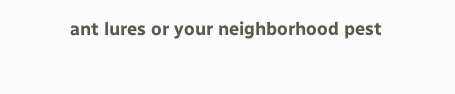ant lures or your neighborhood pest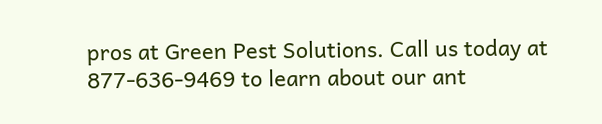pros at Green Pest Solutions. Call us today at 877-636-9469 to learn about our ant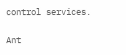control services.

Ant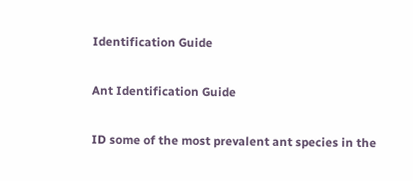Identification Guide

Ant Identification Guide

ID some of the most prevalent ant species in the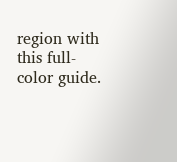region with this full-color guide.